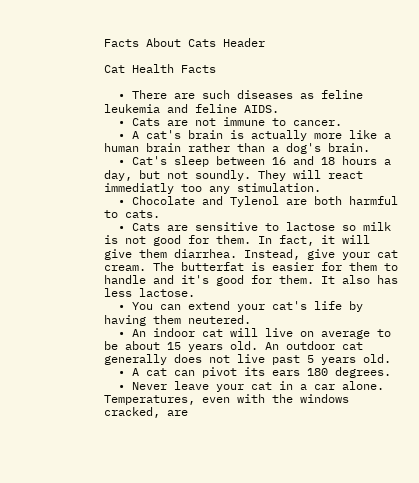Facts About Cats Header

Cat Health Facts

  • There are such diseases as feline leukemia and feline AIDS.
  • Cats are not immune to cancer.
  • A cat's brain is actually more like a human brain rather than a dog's brain.
  • Cat's sleep between 16 and 18 hours a day, but not soundly. They will react immediatly too any stimulation.
  • Chocolate and Tylenol are both harmful to cats.
  • Cats are sensitive to lactose so milk is not good for them. In fact, it will give them diarrhea. Instead, give your cat cream. The butterfat is easier for them to handle and it's good for them. It also has less lactose.
  • You can extend your cat's life by having them neutered.
  • An indoor cat will live on average to be about 15 years old. An outdoor cat generally does not live past 5 years old.
  • A cat can pivot its ears 180 degrees.
  • Never leave your cat in a car alone. Temperatures, even with the windows cracked, are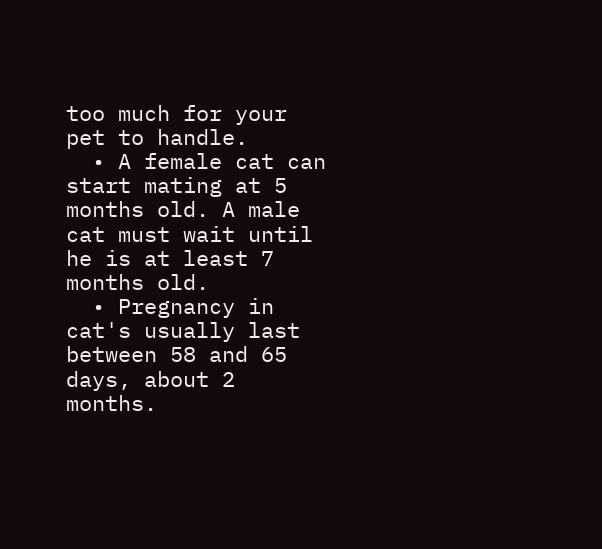too much for your pet to handle.
  • A female cat can start mating at 5 months old. A male cat must wait until he is at least 7 months old.
  • Pregnancy in cat's usually last between 58 and 65 days, about 2 months.